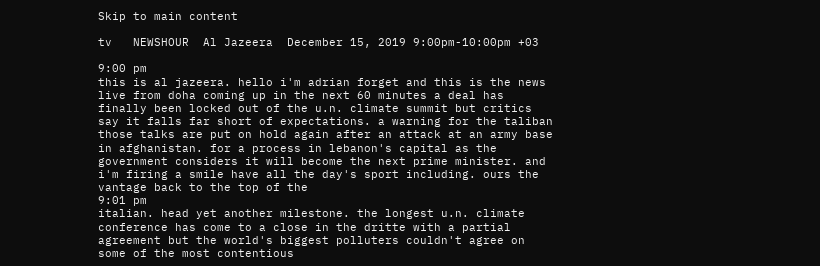Skip to main content

tv   NEWSHOUR  Al Jazeera  December 15, 2019 9:00pm-10:00pm +03

9:00 pm
this is al jazeera. hello i'm adrian forget and this is the news live from doha coming up in the next 60 minutes a deal has finally been locked out of the u.n. climate summit but critics say it falls far short of expectations. a warning for the taliban those talks are put on hold again after an attack at an army base in afghanistan. for a process in lebanon's capital as the government considers it will become the next prime minister. and i'm firing a smile have all the day's sport including. ours the vantage back to the top of the
9:01 pm
italian. head yet another milestone. the longest u.n. climate conference has come to a close in the dritte with a partial agreement but the world's biggest polluters couldn't agree on some of the most contentious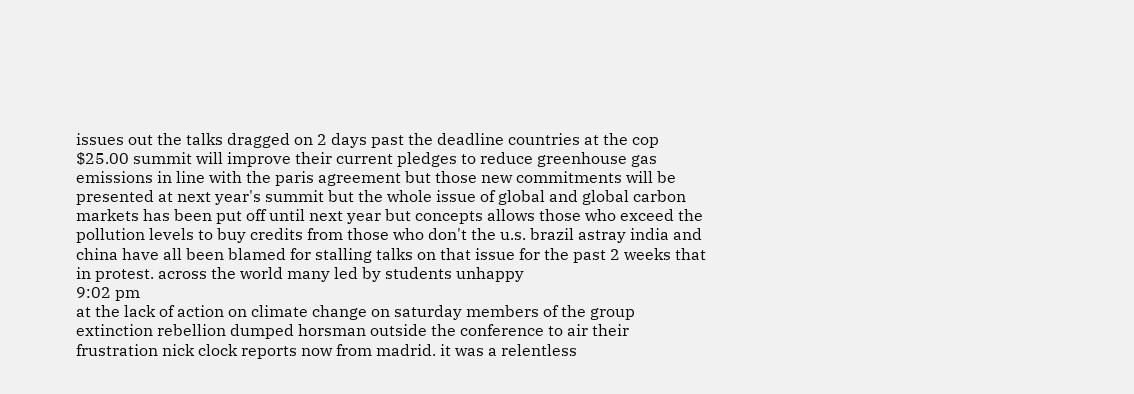issues out the talks dragged on 2 days past the deadline countries at the cop $25.00 summit will improve their current pledges to reduce greenhouse gas emissions in line with the paris agreement but those new commitments will be presented at next year's summit but the whole issue of global and global carbon markets has been put off until next year but concepts allows those who exceed the pollution levels to buy credits from those who don't the u.s. brazil astray india and china have all been blamed for stalling talks on that issue for the past 2 weeks that in protest. across the world many led by students unhappy
9:02 pm
at the lack of action on climate change on saturday members of the group extinction rebellion dumped horsman outside the conference to air their frustration nick clock reports now from madrid. it was a relentless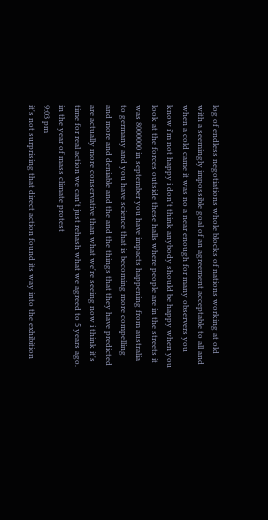log of endless negotiations whole blocks of nations working at old with a seemingly impossible goal of an agreement acceptable to all and when a cold came it was no a near enough for many observers you know i'm not happy i don't think anybody should be happy when you look at the forces outside these halls where people are in the streets it was 8000000 in september you have impacts happening from australia to germany and you have science that is becoming more compelling and more and deniable and the and the things that they have predicted are actually more conservative than what we're seeing now i think it's time for real action we can't just rehash what we agreed to 5 years ago. in the year of mass climate protest
9:03 pm
it's not surprising that direct action found its way into the exhibition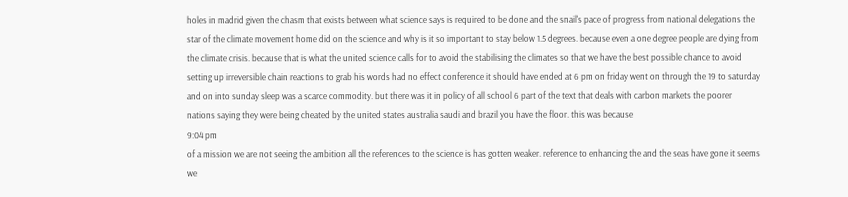holes in madrid given the chasm that exists between what science says is required to be done and the snail's pace of progress from national delegations the star of the climate movement home did on the science and why is it so important to stay below 1.5 degrees. because even a one degree people are dying from the climate crisis. because that is what the united science calls for to avoid the stabilising the climates so that we have the best possible chance to avoid setting up irreversible chain reactions to grab his words had no effect conference it should have ended at 6 pm on friday went on through the 19 to saturday and on into sunday sleep was a scarce commodity. but there was it in policy of all school 6 part of the text that deals with carbon markets the poorer nations saying they were being cheated by the united states australia saudi and brazil you have the floor. this was because
9:04 pm
of a mission we are not seeing the ambition all the references to the science is has gotten weaker. reference to enhancing the and the seas have gone it seems we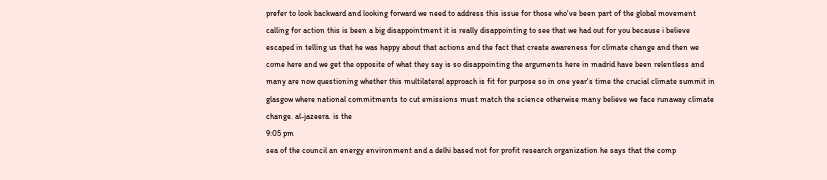prefer to look backward and looking forward we need to address this issue for those who've been part of the global movement calling for action this is been a big disappointment it is really disappointing to see that we had out for you because i believe escaped in telling us that he was happy about that actions and the fact that create awareness for climate change and then we come here and we get the opposite of what they say is so disappointing the arguments here in madrid have been relentless and many are now questioning whether this multilateral approach is fit for purpose so in one year's time the crucial climate summit in glasgow where national commitments to cut emissions must match the science otherwise many believe we face runaway climate change. al-jazeera. is the
9:05 pm
sea of the council an energy environment and a delhi based not for profit research organization he says that the comp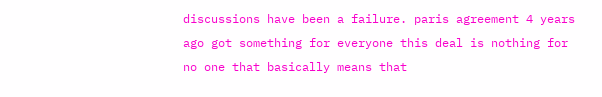discussions have been a failure. paris agreement 4 years ago got something for everyone this deal is nothing for no one that basically means that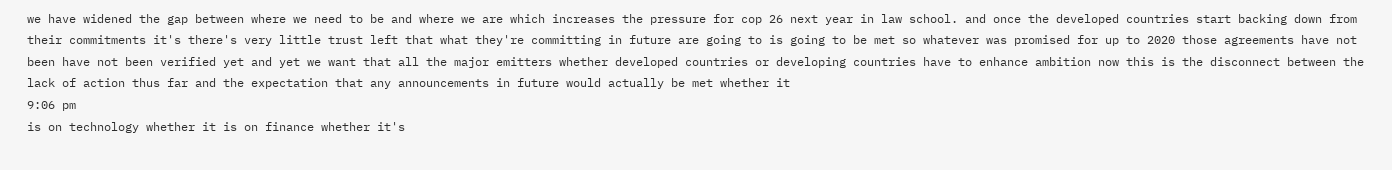we have widened the gap between where we need to be and where we are which increases the pressure for cop 26 next year in law school. and once the developed countries start backing down from their commitments it's there's very little trust left that what they're committing in future are going to is going to be met so whatever was promised for up to 2020 those agreements have not been have not been verified yet and yet we want that all the major emitters whether developed countries or developing countries have to enhance ambition now this is the disconnect between the lack of action thus far and the expectation that any announcements in future would actually be met whether it
9:06 pm
is on technology whether it is on finance whether it's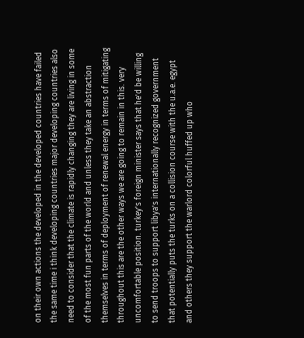on their own actions the developed in the developed countries have failed the same time i think developing countries major developing countries also need to consider that the climate is rapidly changing they are living in some of the most fun parts of the world and unless they take an abstraction themselves in terms of deployment of renewal energy in terms of mitigating throughout this are the other ways we are going to remain in this. very uncomfortable position. turkey's foreign minister says that he'd be willing to send troops to support libya's internationally recognized government that potentially puts the turks on a collision course with the u.a.e. egypt and others they support the warlord colorful huffed up who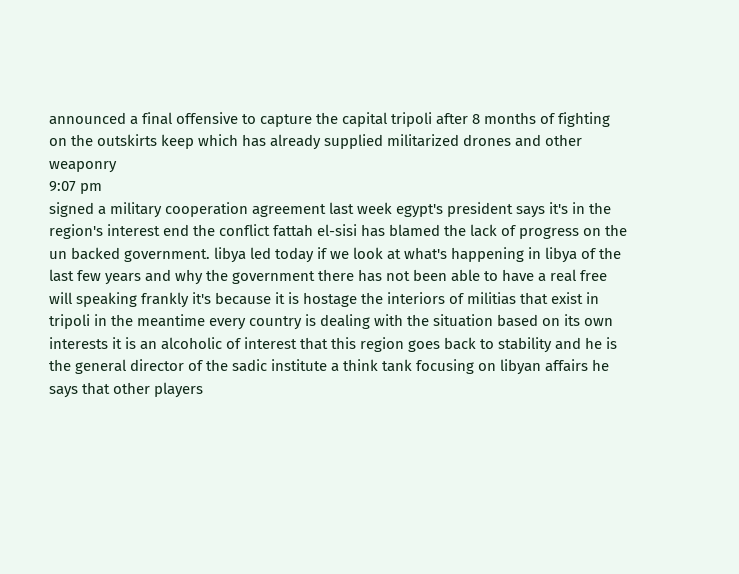announced a final offensive to capture the capital tripoli after 8 months of fighting on the outskirts keep which has already supplied militarized drones and other weaponry
9:07 pm
signed a military cooperation agreement last week egypt's president says it's in the region's interest end the conflict fattah el-sisi has blamed the lack of progress on the un backed government. libya led today if we look at what's happening in libya of the last few years and why the government there has not been able to have a real free will speaking frankly it's because it is hostage the interiors of militias that exist in tripoli in the meantime every country is dealing with the situation based on its own interests it is an alcoholic of interest that this region goes back to stability and he is the general director of the sadic institute a think tank focusing on libyan affairs he says that other players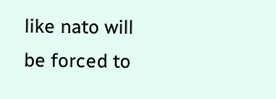like nato will be forced to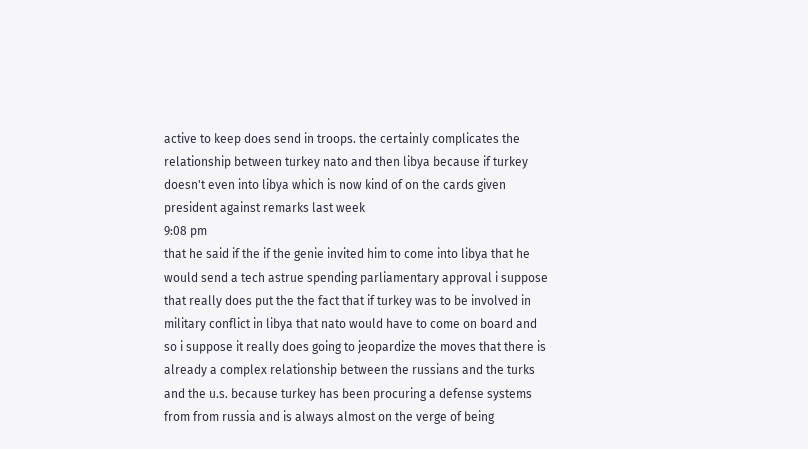active to keep does send in troops. the certainly complicates the relationship between turkey nato and then libya because if turkey doesn't even into libya which is now kind of on the cards given president against remarks last week
9:08 pm
that he said if the if the genie invited him to come into libya that he would send a tech astrue spending parliamentary approval i suppose that really does put the the fact that if turkey was to be involved in military conflict in libya that nato would have to come on board and so i suppose it really does going to jeopardize the moves that there is already a complex relationship between the russians and the turks and the u.s. because turkey has been procuring a defense systems from from russia and is always almost on the verge of being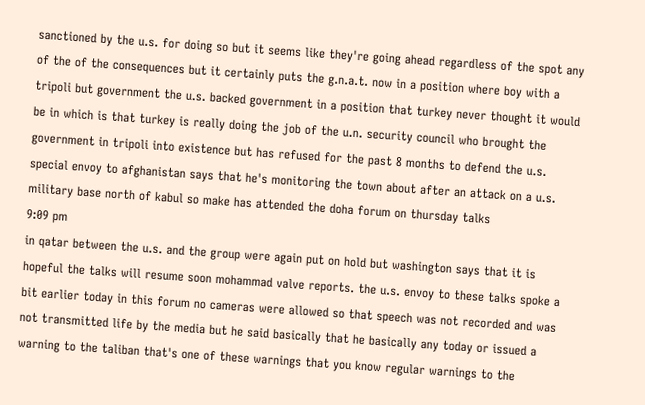sanctioned by the u.s. for doing so but it seems like they're going ahead regardless of the spot any of the of the consequences but it certainly puts the g.n.a.t. now in a position where boy with a tripoli but government the u.s. backed government in a position that turkey never thought it would be in which is that turkey is really doing the job of the u.n. security council who brought the government in tripoli into existence but has refused for the past 8 months to defend the u.s. special envoy to afghanistan says that he's monitoring the town about after an attack on a u.s. military base north of kabul so make has attended the doha forum on thursday talks
9:09 pm
in qatar between the u.s. and the group were again put on hold but washington says that it is hopeful the talks will resume soon mohammad valve reports. the u.s. envoy to these talks spoke a bit earlier today in this forum no cameras were allowed so that speech was not recorded and was not transmitted life by the media but he said basically that he basically any today or issued a warning to the taliban that's one of these warnings that you know regular warnings to the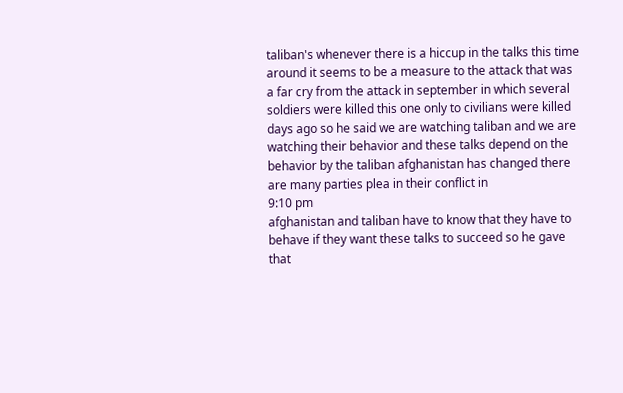taliban's whenever there is a hiccup in the talks this time around it seems to be a measure to the attack that was a far cry from the attack in september in which several soldiers were killed this one only to civilians were killed days ago so he said we are watching taliban and we are watching their behavior and these talks depend on the behavior by the taliban afghanistan has changed there are many parties plea in their conflict in
9:10 pm
afghanistan and taliban have to know that they have to behave if they want these talks to succeed so he gave that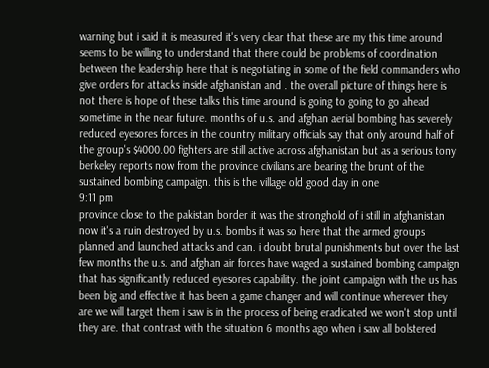warning but i said it is measured it's very clear that these are my this time around seems to be willing to understand that there could be problems of coordination between the leadership here that is negotiating in some of the field commanders who give orders for attacks inside afghanistan and . the overall picture of things here is not there is hope of these talks this time around is going to going to go ahead sometime in the near future. months of u.s. and afghan aerial bombing has severely reduced eyesores forces in the country military officials say that only around half of the group's $4000.00 fighters are still active across afghanistan but as a serious tony berkeley reports now from the province civilians are bearing the brunt of the sustained bombing campaign. this is the village old good day in one
9:11 pm
province close to the pakistan border it was the stronghold of i still in afghanistan now it's a ruin destroyed by u.s. bombs it was so here that the armed groups planned and launched attacks and can. i doubt brutal punishments but over the last few months the u.s. and afghan air forces have waged a sustained bombing campaign that has significantly reduced eyesores capability. the joint campaign with the us has been big and effective it has been a game changer and will continue wherever they are we will target them i saw is in the process of being eradicated we won't stop until they are. that contrast with the situation 6 months ago when i saw all bolstered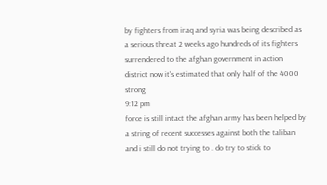by fighters from iraq and syria was being described as a serious threat 2 weeks ago hundreds of its fighters surrendered to the afghan government in action district now it's estimated that only half of the 4000 strong
9:12 pm
force is still intact the afghan army has been helped by a string of recent successes against both the taliban and i still do not trying to . do try to stick to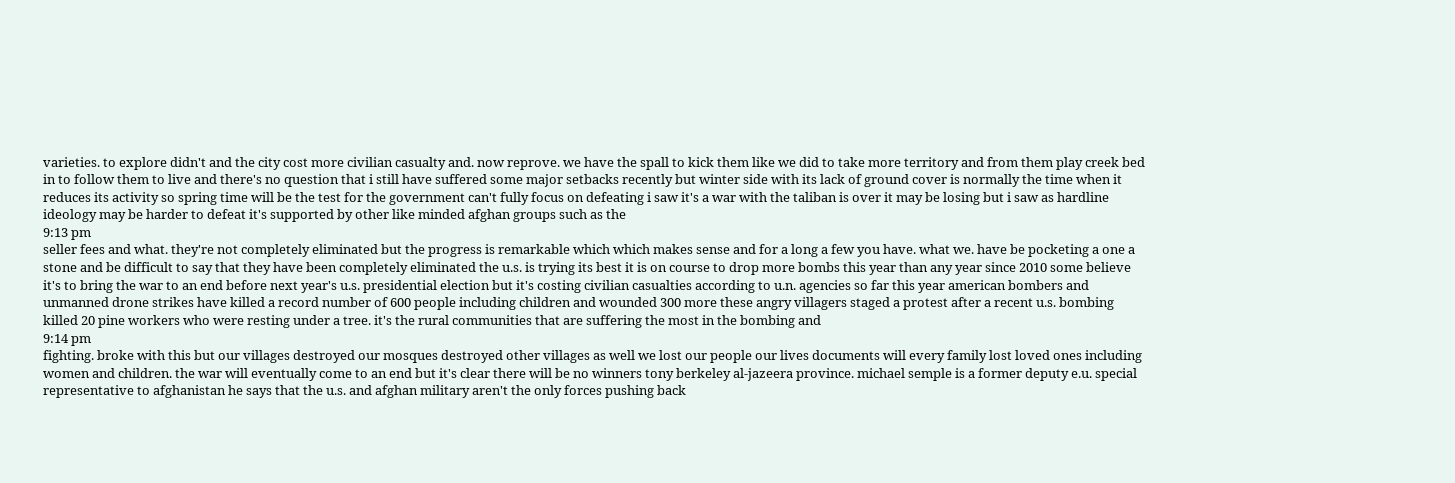varieties. to explore didn't and the city cost more civilian casualty and. now reprove. we have the spall to kick them like we did to take more territory and from them play creek bed in to follow them to live and there's no question that i still have suffered some major setbacks recently but winter side with its lack of ground cover is normally the time when it reduces its activity so spring time will be the test for the government can't fully focus on defeating i saw it's a war with the taliban is over it may be losing but i saw as hardline ideology may be harder to defeat it's supported by other like minded afghan groups such as the
9:13 pm
seller fees and what. they're not completely eliminated but the progress is remarkable which which makes sense and for a long a few you have. what we. have be pocketing a one a stone and be difficult to say that they have been completely eliminated the u.s. is trying its best it is on course to drop more bombs this year than any year since 2010 some believe it's to bring the war to an end before next year's u.s. presidential election but it's costing civilian casualties according to u.n. agencies so far this year american bombers and unmanned drone strikes have killed a record number of 600 people including children and wounded 300 more these angry villagers staged a protest after a recent u.s. bombing killed 20 pine workers who were resting under a tree. it's the rural communities that are suffering the most in the bombing and
9:14 pm
fighting. broke with this but our villages destroyed our mosques destroyed other villages as well we lost our people our lives documents will every family lost loved ones including women and children. the war will eventually come to an end but it's clear there will be no winners tony berkeley al-jazeera province. michael semple is a former deputy e.u. special representative to afghanistan he says that the u.s. and afghan military aren't the only forces pushing back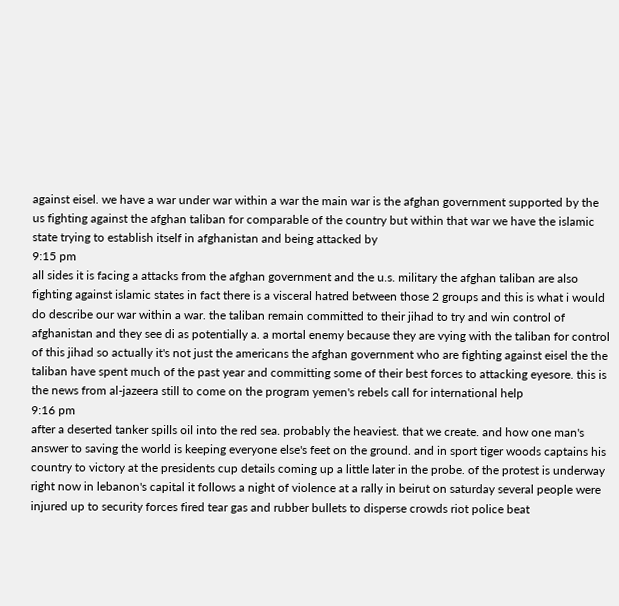against eisel. we have a war under war within a war the main war is the afghan government supported by the us fighting against the afghan taliban for comparable of the country but within that war we have the islamic state trying to establish itself in afghanistan and being attacked by
9:15 pm
all sides it is facing a attacks from the afghan government and the u.s. military the afghan taliban are also fighting against islamic states in fact there is a visceral hatred between those 2 groups and this is what i would do describe our war within a war. the taliban remain committed to their jihad to try and win control of afghanistan and they see di as potentially a. a mortal enemy because they are vying with the taliban for control of this jihad so actually it's not just the americans the afghan government who are fighting against eisel the the taliban have spent much of the past year and committing some of their best forces to attacking eyesore. this is the news from al-jazeera still to come on the program yemen's rebels call for international help
9:16 pm
after a deserted tanker spills oil into the red sea. probably the heaviest. that we create. and how one man's answer to saving the world is keeping everyone else's feet on the ground. and in sport tiger woods captains his country to victory at the presidents cup details coming up a little later in the probe. of the protest is underway right now in lebanon's capital it follows a night of violence at a rally in beirut on saturday several people were injured up to security forces fired tear gas and rubber bullets to disperse crowds riot police beat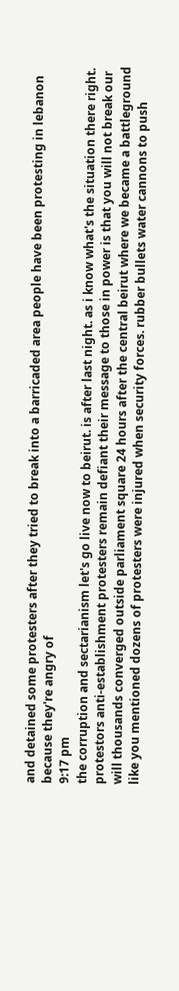and detained some protesters after they tried to break into a barricaded area people have been protesting in lebanon because they're angry of
9:17 pm
the corruption and sectarianism let's go live now to beirut. is after last night. as i know what's the situation there right. protestors anti-establishment protesters remain defiant their message to those in power is that you will not break our will thousands converged outside parliament square 24 hours after the central beirut where we became a battleground like you mentioned dozens of protesters were injured when security forces. rubber bullets water cannons to push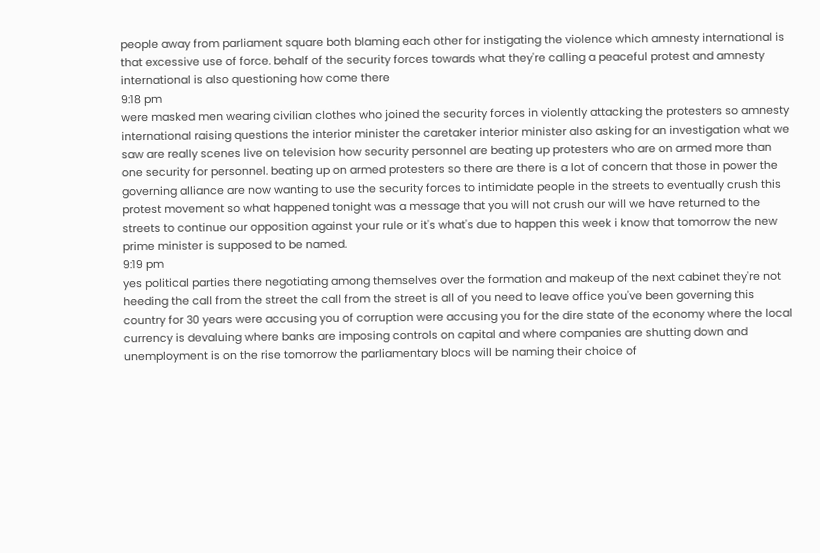people away from parliament square both blaming each other for instigating the violence which amnesty international is that excessive use of force. behalf of the security forces towards what they're calling a peaceful protest and amnesty international is also questioning how come there
9:18 pm
were masked men wearing civilian clothes who joined the security forces in violently attacking the protesters so amnesty international raising questions the interior minister the caretaker interior minister also asking for an investigation what we saw are really scenes live on television how security personnel are beating up protesters who are on armed more than one security for personnel. beating up on armed protesters so there are there is a lot of concern that those in power the governing alliance are now wanting to use the security forces to intimidate people in the streets to eventually crush this protest movement so what happened tonight was a message that you will not crush our will we have returned to the streets to continue our opposition against your rule or it's what's due to happen this week i know that tomorrow the new prime minister is supposed to be named.
9:19 pm
yes political parties there negotiating among themselves over the formation and makeup of the next cabinet they're not heeding the call from the street the call from the street is all of you need to leave office you've been governing this country for 30 years were accusing you of corruption were accusing you for the dire state of the economy where the local currency is devaluing where banks are imposing controls on capital and where companies are shutting down and unemployment is on the rise tomorrow the parliamentary blocs will be naming their choice of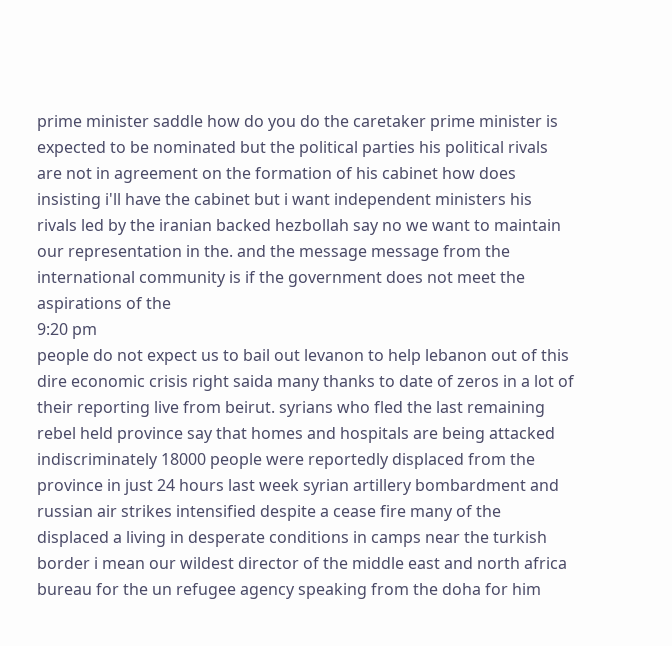prime minister saddle how do you do the caretaker prime minister is expected to be nominated but the political parties his political rivals are not in agreement on the formation of his cabinet how does insisting i'll have the cabinet but i want independent ministers his rivals led by the iranian backed hezbollah say no we want to maintain our representation in the. and the message message from the international community is if the government does not meet the aspirations of the
9:20 pm
people do not expect us to bail out levanon to help lebanon out of this dire economic crisis right saida many thanks to date of zeros in a lot of their reporting live from beirut. syrians who fled the last remaining rebel held province say that homes and hospitals are being attacked indiscriminately 18000 people were reportedly displaced from the province in just 24 hours last week syrian artillery bombardment and russian air strikes intensified despite a cease fire many of the displaced a living in desperate conditions in camps near the turkish border i mean our wildest director of the middle east and north africa bureau for the un refugee agency speaking from the doha for him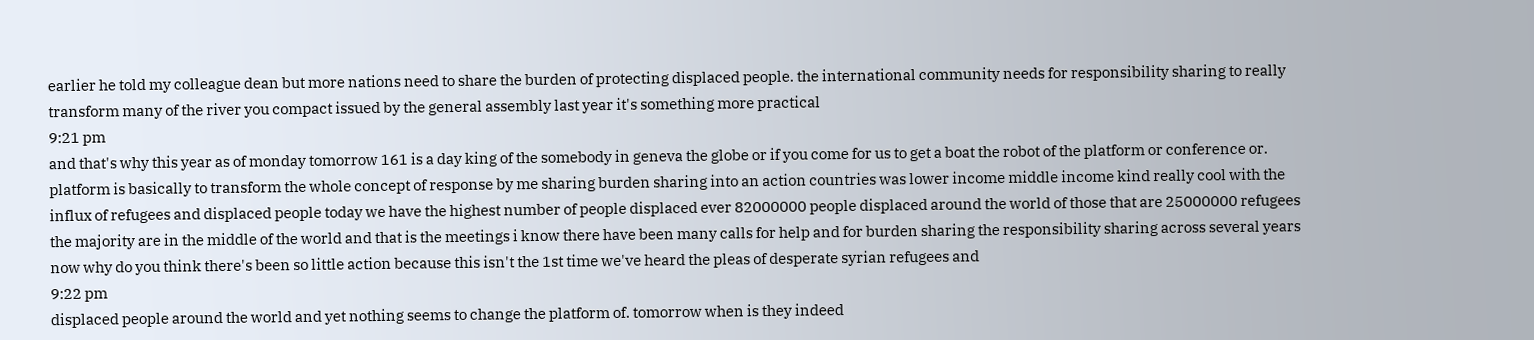earlier he told my colleague dean but more nations need to share the burden of protecting displaced people. the international community needs for responsibility sharing to really transform many of the river you compact issued by the general assembly last year it's something more practical
9:21 pm
and that's why this year as of monday tomorrow 161 is a day king of the somebody in geneva the globe or if you come for us to get a boat the robot of the platform or conference or. platform is basically to transform the whole concept of response by me sharing burden sharing into an action countries was lower income middle income kind really cool with the influx of refugees and displaced people today we have the highest number of people displaced ever 82000000 people displaced around the world of those that are 25000000 refugees the majority are in the middle of the world and that is the meetings i know there have been many calls for help and for burden sharing the responsibility sharing across several years now why do you think there's been so little action because this isn't the 1st time we've heard the pleas of desperate syrian refugees and
9:22 pm
displaced people around the world and yet nothing seems to change the platform of. tomorrow when is they indeed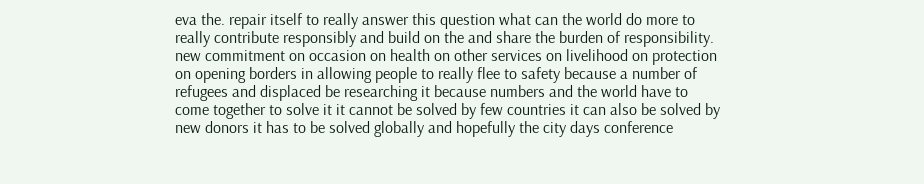eva the. repair itself to really answer this question what can the world do more to really contribute responsibly and build on the and share the burden of responsibility. new commitment on occasion on health on other services on livelihood on protection on opening borders in allowing people to really flee to safety because a number of refugees and displaced be researching it because numbers and the world have to come together to solve it it cannot be solved by few countries it can also be solved by new donors it has to be solved globally and hopefully the city days conference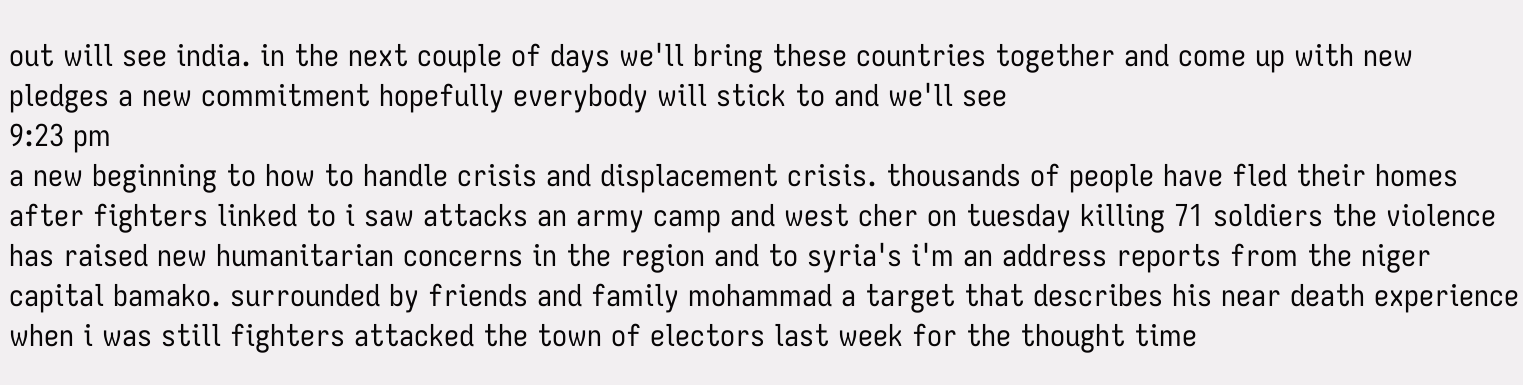out will see india. in the next couple of days we'll bring these countries together and come up with new pledges a new commitment hopefully everybody will stick to and we'll see
9:23 pm
a new beginning to how to handle crisis and displacement crisis. thousands of people have fled their homes after fighters linked to i saw attacks an army camp and west cher on tuesday killing 71 soldiers the violence has raised new humanitarian concerns in the region and to syria's i'm an address reports from the niger capital bamako. surrounded by friends and family mohammad a target that describes his near death experience when i was still fighters attacked the town of electors last week for the thought time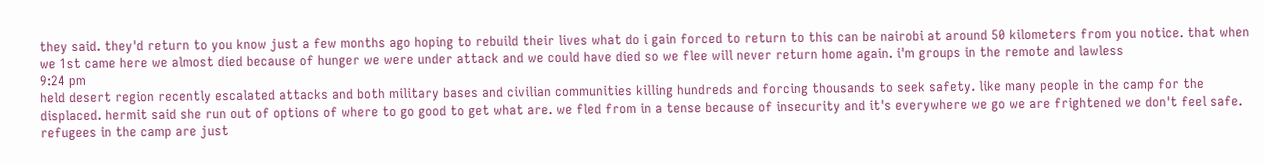they said. they'd return to you know just a few months ago hoping to rebuild their lives what do i gain forced to return to this can be nairobi at around 50 kilometers from you notice. that when we 1st came here we almost died because of hunger we were under attack and we could have died so we flee will never return home again. i'm groups in the remote and lawless
9:24 pm
held desert region recently escalated attacks and both military bases and civilian communities killing hundreds and forcing thousands to seek safety. like many people in the camp for the displaced. hermit said she run out of options of where to go good to get what are. we fled from in a tense because of insecurity and it's everywhere we go we are frightened we don't feel safe. refugees in the camp are just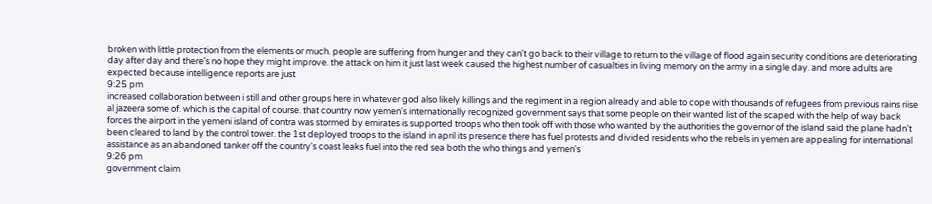broken with little protection from the elements or much. people are suffering from hunger and they can't go back to their village to return to the village of flood again security conditions are deteriorating day after day and there's no hope they might improve. the attack on him it just last week caused the highest number of casualties in living memory on the army in a single day. and more adults are expected because intelligence reports are just
9:25 pm
increased collaboration between i still and other groups here in whatever god also likely killings and the regiment in a region already and able to cope with thousands of refugees from previous rains riise al jazeera some of. which is the capital of course. that country now yemen's internationally recognized government says that some people on their wanted list of the scaped with the help of way back forces the airport in the yemeni island of contra was stormed by emirates is supported troops who then took off with those who wanted by the authorities the governor of the island said the plane hadn't been cleared to land by the control tower. the 1st deployed troops to the island in april its presence there has fuel protests and divided residents who the rebels in yemen are appealing for international assistance as an abandoned tanker off the country's coast leaks fuel into the red sea both the who things and yemen's
9:26 pm
government claim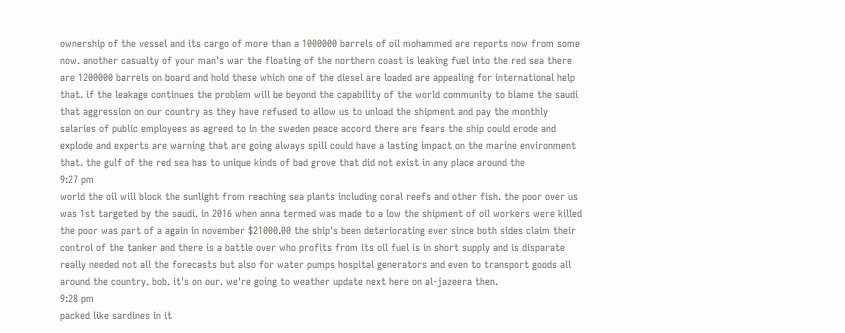ownership of the vessel and its cargo of more than a 1000000 barrels of oil mohammed are reports now from some now. another casualty of your man's war the floating of the northern coast is leaking fuel into the red sea there are 1200000 barrels on board and hold these which one of the diesel are loaded are appealing for international help that. if the leakage continues the problem will be beyond the capability of the world community to blame the saudi that aggression on our country as they have refused to allow us to unload the shipment and pay the monthly salaries of public employees as agreed to in the sweden peace accord there are fears the ship could erode and explode and experts are warning that are going always spill could have a lasting impact on the marine environment that. the gulf of the red sea has to unique kinds of bad grove that did not exist in any place around the
9:27 pm
world the oil will block the sunlight from reaching sea plants including coral reefs and other fish. the poor over us was 1st targeted by the saudi. in 2016 when anna termed was made to a low the shipment of oil workers were killed the poor was part of a again in november $21000.00 the ship's been deteriorating ever since both sides claim their control of the tanker and there is a battle over who profits from its oil fuel is in short supply and is disparate really needed not all the forecasts but also for water pumps hospital generators and even to transport goods all around the country. bob. it's on our. we're going to weather update next here on al-jazeera then.
9:28 pm
packed like sardines in it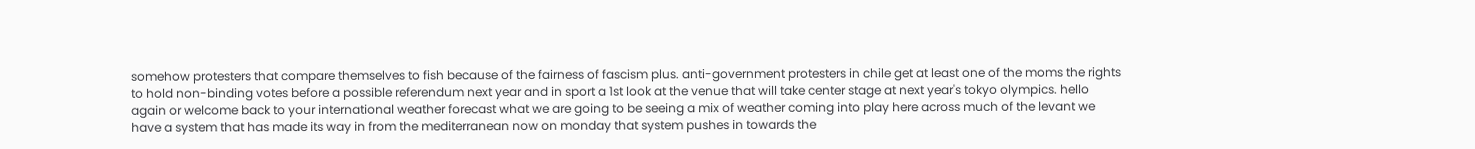somehow protesters that compare themselves to fish because of the fairness of fascism plus. anti-government protesters in chile get at least one of the moms the rights to hold non-binding votes before a possible referendum next year and in sport a 1st look at the venue that will take center stage at next year's tokyo olympics. hello again or welcome back to your international weather forecast what we are going to be seeing a mix of weather coming into play here across much of the levant we have a system that has made its way in from the mediterranean now on monday that system pushes in towards the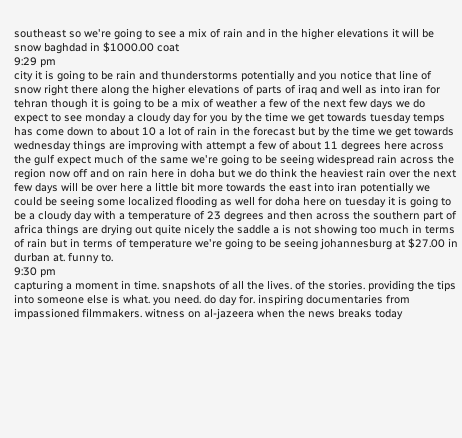southeast so we're going to see a mix of rain and in the higher elevations it will be snow baghdad in $1000.00 coat
9:29 pm
city it is going to be rain and thunderstorms potentially and you notice that line of snow right there along the higher elevations of parts of iraq and well as into iran for tehran though it is going to be a mix of weather a few of the next few days we do expect to see monday a cloudy day for you by the time we get towards tuesday temps has come down to about 10 a lot of rain in the forecast but by the time we get towards wednesday things are improving with attempt a few of about 11 degrees here across the gulf expect much of the same we're going to be seeing widespread rain across the region now off and on rain here in doha but we do think the heaviest rain over the next few days will be over here a little bit more towards the east into iran potentially we could be seeing some localized flooding as well for doha here on tuesday it is going to be a cloudy day with a temperature of 23 degrees and then across the southern part of africa things are drying out quite nicely the saddle a is not showing too much in terms of rain but in terms of temperature we're going to be seeing johannesburg at $27.00 in durban at. funny to.
9:30 pm
capturing a moment in time. snapshots of all the lives. of the stories. providing the tips into someone else is what. you need. do day for. inspiring documentaries from impassioned filmmakers. witness on al-jazeera when the news breaks today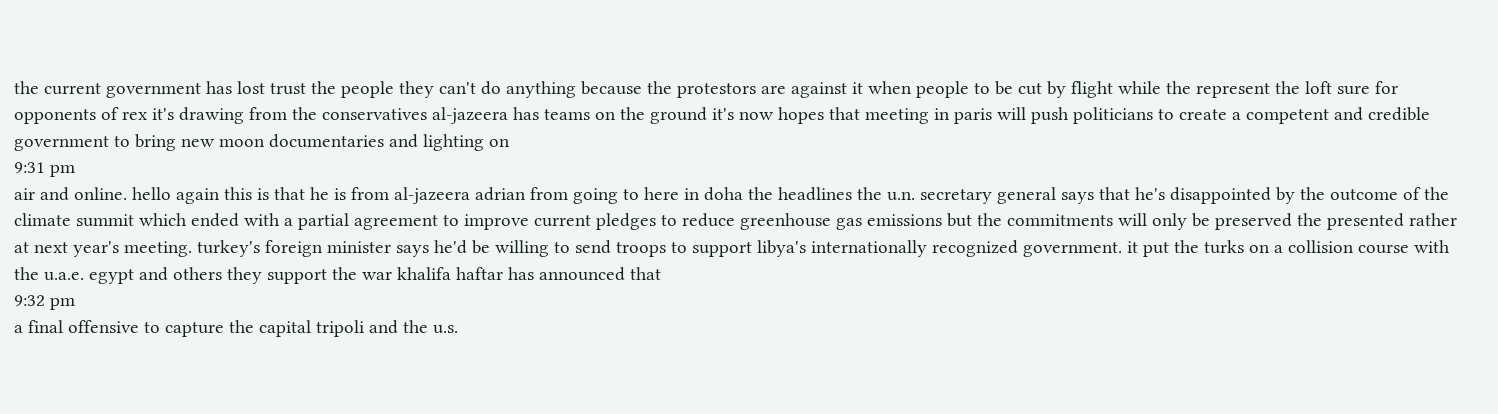the current government has lost trust the people they can't do anything because the protestors are against it when people to be cut by flight while the represent the loft sure for opponents of rex it's drawing from the conservatives al-jazeera has teams on the ground it's now hopes that meeting in paris will push politicians to create a competent and credible government to bring new moon documentaries and lighting on
9:31 pm
air and online. hello again this is that he is from al-jazeera adrian from going to here in doha the headlines the u.n. secretary general says that he's disappointed by the outcome of the climate summit which ended with a partial agreement to improve current pledges to reduce greenhouse gas emissions but the commitments will only be preserved the presented rather at next year's meeting. turkey's foreign minister says he'd be willing to send troops to support libya's internationally recognized government. it put the turks on a collision course with the u.a.e. egypt and others they support the war khalifa haftar has announced that
9:32 pm
a final offensive to capture the capital tripoli and the u.s.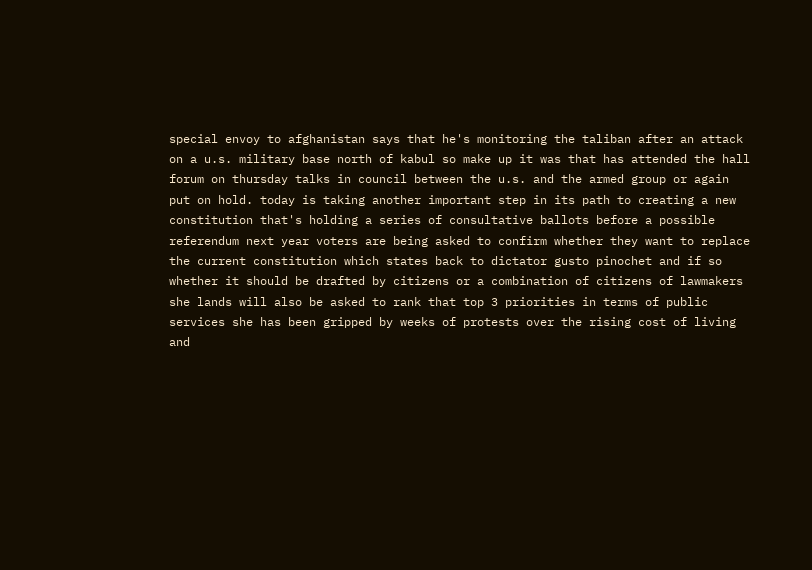special envoy to afghanistan says that he's monitoring the taliban after an attack on a u.s. military base north of kabul so make up it was that has attended the hall forum on thursday talks in council between the u.s. and the armed group or again put on hold. today is taking another important step in its path to creating a new constitution that's holding a series of consultative ballots before a possible referendum next year voters are being asked to confirm whether they want to replace the current constitution which states back to dictator gusto pinochet and if so whether it should be drafted by citizens or a combination of citizens of lawmakers she lands will also be asked to rank that top 3 priorities in terms of public services she has been gripped by weeks of protests over the rising cost of living and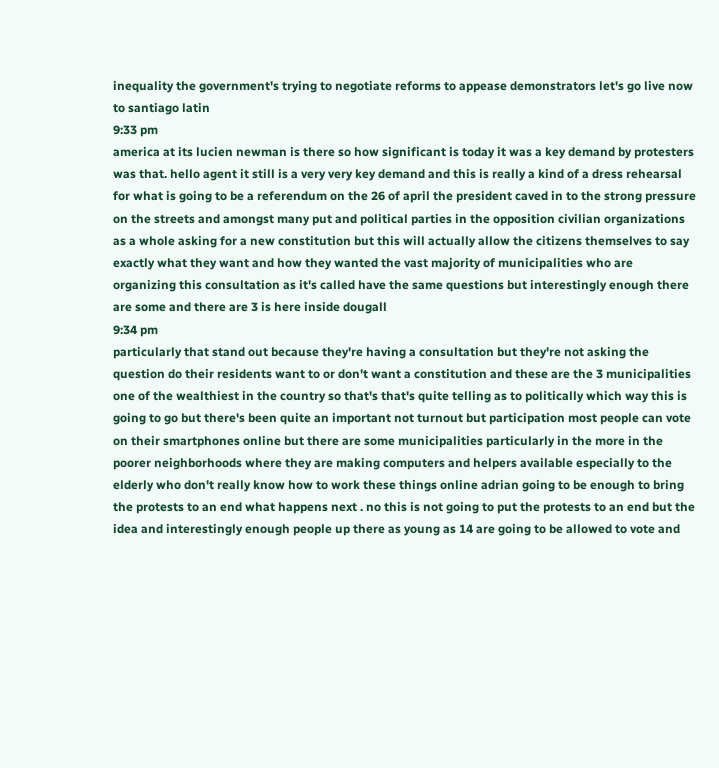inequality the government's trying to negotiate reforms to appease demonstrators let's go live now to santiago latin
9:33 pm
america at its lucien newman is there so how significant is today it was a key demand by protesters was that. hello agent it still is a very very key demand and this is really a kind of a dress rehearsal for what is going to be a referendum on the 26 of april the president caved in to the strong pressure on the streets and amongst many put and political parties in the opposition civilian organizations as a whole asking for a new constitution but this will actually allow the citizens themselves to say exactly what they want and how they wanted the vast majority of municipalities who are organizing this consultation as it's called have the same questions but interestingly enough there are some and there are 3 is here inside dougall
9:34 pm
particularly that stand out because they're having a consultation but they're not asking the question do their residents want to or don't want a constitution and these are the 3 municipalities one of the wealthiest in the country so that's that's quite telling as to politically which way this is going to go but there's been quite an important not turnout but participation most people can vote on their smartphones online but there are some municipalities particularly in the more in the poorer neighborhoods where they are making computers and helpers available especially to the elderly who don't really know how to work these things online adrian going to be enough to bring the protests to an end what happens next . no this is not going to put the protests to an end but the idea and interestingly enough people up there as young as 14 are going to be allowed to vote and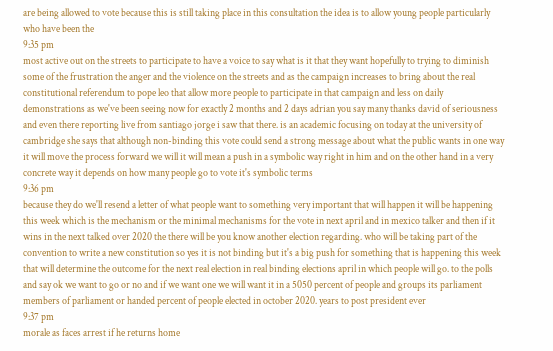are being allowed to vote because this is still taking place in this consultation the idea is to allow young people particularly who have been the
9:35 pm
most active out on the streets to participate to have a voice to say what is it that they want hopefully to trying to diminish some of the frustration the anger and the violence on the streets and as the campaign increases to bring about the real constitutional referendum to pope leo that allow more people to participate in that campaign and less on daily demonstrations as we've been seeing now for exactly 2 months and 2 days adrian you say many thanks david of seriousness and even there reporting live from santiago jorge i saw that there. is an academic focusing on today at the university of cambridge she says that although non-binding this vote could send a strong message about what the public wants in one way it will move the process forward we will it will mean a push in a symbolic way right in him and on the other hand in a very concrete way it depends on how many people go to vote it's symbolic terms
9:36 pm
because they do we'll resend a letter of what people want to something very important that will happen it will be happening this week which is the mechanism or the minimal mechanisms for the vote in next april and in mexico talker and then if it wins in the next talked over 2020 the there will be you know another election regarding. who will be taking part of the convention to write a new constitution so yes it is not binding but it's a big push for something that is happening this week that will determine the outcome for the next real election in real binding elections april in which people will go. to the polls and say ok we want to go or no and if we want one we will want it in a 5050 percent of people and groups its parliament members of parliament or handed percent of people elected in october 2020. years to post president ever
9:37 pm
morale as faces arrest if he returns home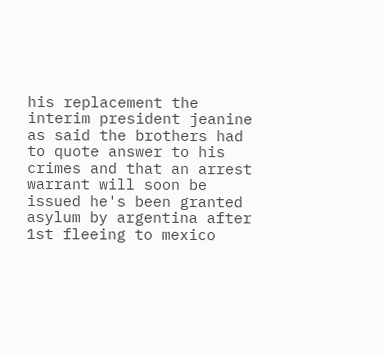his replacement the interim president jeanine as said the brothers had to quote answer to his crimes and that an arrest warrant will soon be issued he's been granted asylum by argentina after 1st fleeing to mexico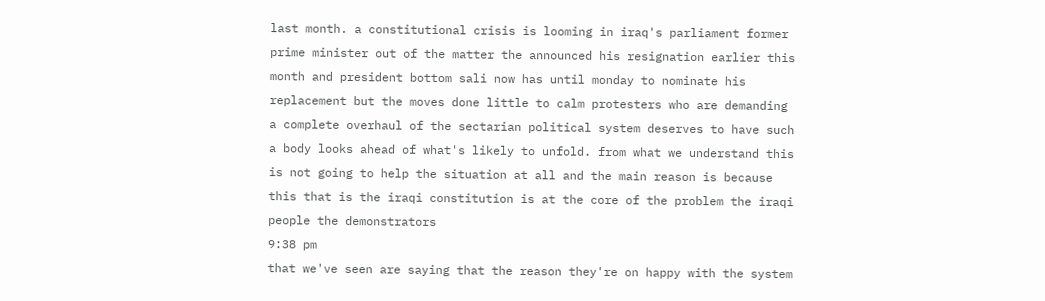last month. a constitutional crisis is looming in iraq's parliament former prime minister out of the matter the announced his resignation earlier this month and president bottom sali now has until monday to nominate his replacement but the moves done little to calm protesters who are demanding a complete overhaul of the sectarian political system deserves to have such a body looks ahead of what's likely to unfold. from what we understand this is not going to help the situation at all and the main reason is because this that is the iraqi constitution is at the core of the problem the iraqi people the demonstrators
9:38 pm
that we've seen are saying that the reason they're on happy with the system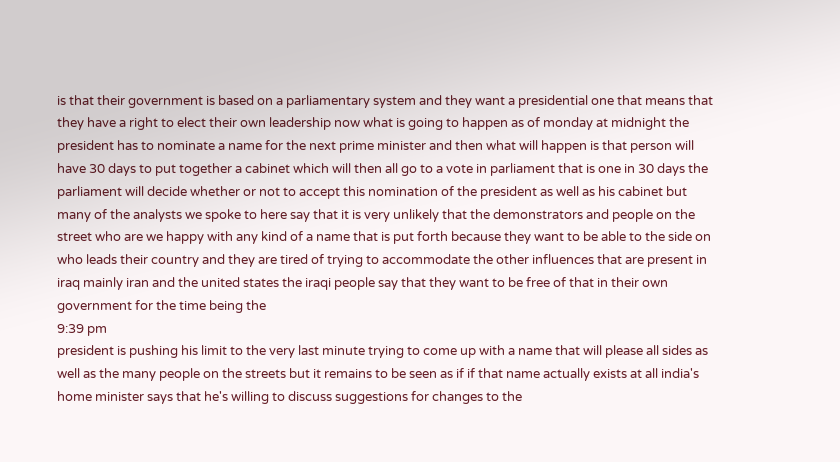is that their government is based on a parliamentary system and they want a presidential one that means that they have a right to elect their own leadership now what is going to happen as of monday at midnight the president has to nominate a name for the next prime minister and then what will happen is that person will have 30 days to put together a cabinet which will then all go to a vote in parliament that is one in 30 days the parliament will decide whether or not to accept this nomination of the president as well as his cabinet but many of the analysts we spoke to here say that it is very unlikely that the demonstrators and people on the street who are we happy with any kind of a name that is put forth because they want to be able to the side on who leads their country and they are tired of trying to accommodate the other influences that are present in iraq mainly iran and the united states the iraqi people say that they want to be free of that in their own government for the time being the
9:39 pm
president is pushing his limit to the very last minute trying to come up with a name that will please all sides as well as the many people on the streets but it remains to be seen as if if that name actually exists at all india's home minister says that he's willing to discuss suggestions for changes to the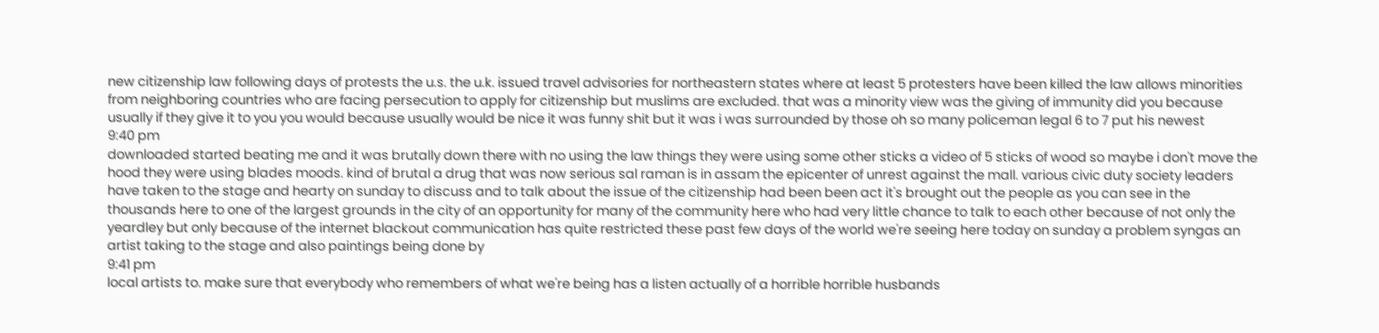new citizenship law following days of protests the u.s. the u.k. issued travel advisories for northeastern states where at least 5 protesters have been killed the law allows minorities from neighboring countries who are facing persecution to apply for citizenship but muslims are excluded. that was a minority view was the giving of immunity did you because usually if they give it to you you would because usually would be nice it was funny shit but it was i was surrounded by those oh so many policeman legal 6 to 7 put his newest
9:40 pm
downloaded started beating me and it was brutally down there with no using the law things they were using some other sticks a video of 5 sticks of wood so maybe i don't move the hood they were using blades moods. kind of brutal a drug that was now serious sal raman is in assam the epicenter of unrest against the mall. various civic duty society leaders have taken to the stage and hearty on sunday to discuss and to talk about the issue of the citizenship had been been act it's brought out the people as you can see in the thousands here to one of the largest grounds in the city of an opportunity for many of the community here who had very little chance to talk to each other because of not only the yeardley but only because of the internet blackout communication has quite restricted these past few days of the world we're seeing here today on sunday a problem syngas an artist taking to the stage and also paintings being done by
9:41 pm
local artists to. make sure that everybody who remembers of what we're being has a listen actually of a horrible horrible husbands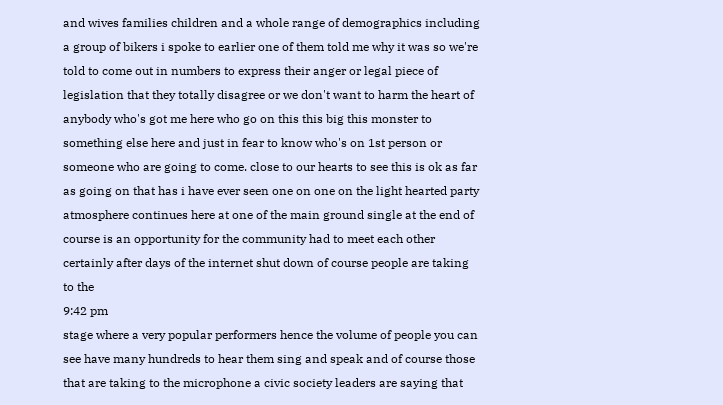and wives families children and a whole range of demographics including a group of bikers i spoke to earlier one of them told me why it was so we're told to come out in numbers to express their anger or legal piece of legislation that they totally disagree or we don't want to harm the heart of anybody who's got me here who go on this this big this monster to something else here and just in fear to know who's on 1st person or someone who are going to come. close to our hearts to see this is ok as far as going on that has i have ever seen one on one on the light hearted party atmosphere continues here at one of the main ground single at the end of course is an opportunity for the community had to meet each other certainly after days of the internet shut down of course people are taking to the
9:42 pm
stage where a very popular performers hence the volume of people you can see have many hundreds to hear them sing and speak and of course those that are taking to the microphone a civic society leaders are saying that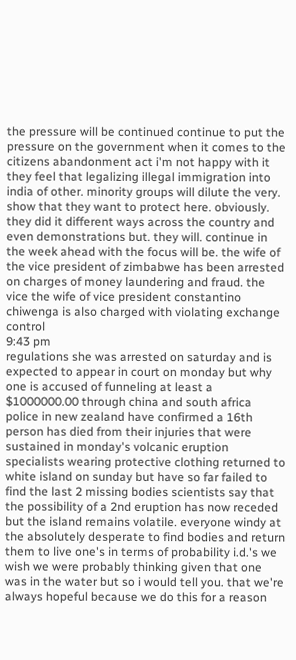the pressure will be continued continue to put the pressure on the government when it comes to the citizens abandonment act i'm not happy with it they feel that legalizing illegal immigration into india of other. minority groups will dilute the very. show that they want to protect here. obviously. they did it different ways across the country and even demonstrations but. they will. continue in the week ahead with the focus will be. the wife of the vice president of zimbabwe has been arrested on charges of money laundering and fraud. the vice the wife of vice president constantino chiwenga is also charged with violating exchange control
9:43 pm
regulations she was arrested on saturday and is expected to appear in court on monday but why one is accused of funneling at least a $1000000.00 through china and south africa police in new zealand have confirmed a 16th person has died from their injuries that were sustained in monday's volcanic eruption specialists wearing protective clothing returned to white island on sunday but have so far failed to find the last 2 missing bodies scientists say that the possibility of a 2nd eruption has now receded but the island remains volatile. everyone windy at the absolutely desperate to find bodies and return them to live one's in terms of probability i.d.'s we wish we were probably thinking given that one was in the water but so i would tell you. that we're always hopeful because we do this for a reason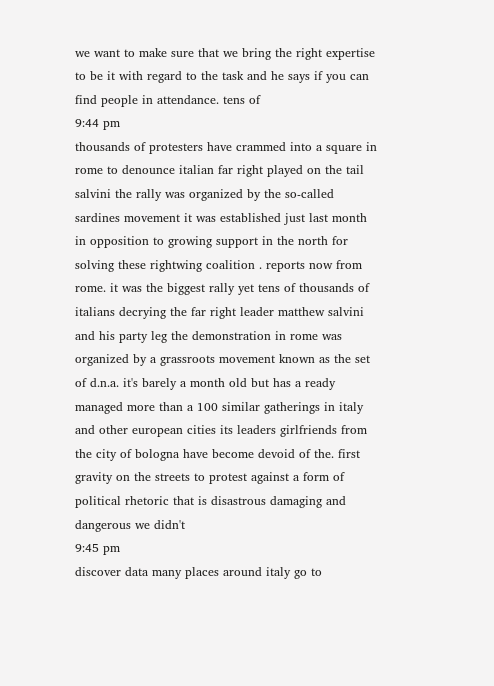we want to make sure that we bring the right expertise to be it with regard to the task and he says if you can find people in attendance. tens of
9:44 pm
thousands of protesters have crammed into a square in rome to denounce italian far right played on the tail salvini the rally was organized by the so-called sardines movement it was established just last month in opposition to growing support in the north for solving these rightwing coalition . reports now from rome. it was the biggest rally yet tens of thousands of italians decrying the far right leader matthew salvini and his party leg the demonstration in rome was organized by a grassroots movement known as the set of d.n.a. it's barely a month old but has a ready managed more than a 100 similar gatherings in italy and other european cities its leaders girlfriends from the city of bologna have become devoid of the. first gravity on the streets to protest against a form of political rhetoric that is disastrous damaging and dangerous we didn't
9:45 pm
discover data many places around italy go to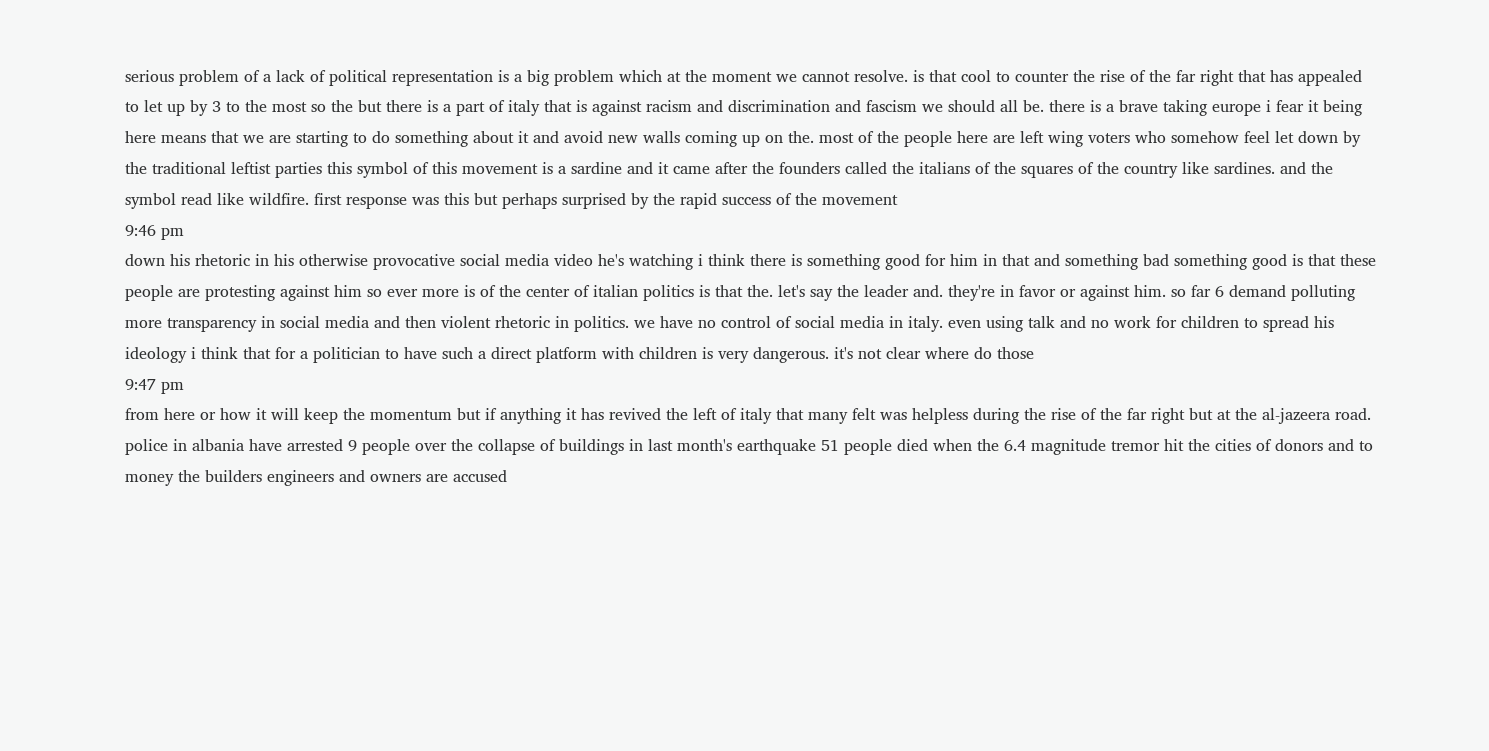serious problem of a lack of political representation is a big problem which at the moment we cannot resolve. is that cool to counter the rise of the far right that has appealed to let up by 3 to the most so the but there is a part of italy that is against racism and discrimination and fascism we should all be. there is a brave taking europe i fear it being here means that we are starting to do something about it and avoid new walls coming up on the. most of the people here are left wing voters who somehow feel let down by the traditional leftist parties this symbol of this movement is a sardine and it came after the founders called the italians of the squares of the country like sardines. and the symbol read like wildfire. first response was this but perhaps surprised by the rapid success of the movement
9:46 pm
down his rhetoric in his otherwise provocative social media video he's watching i think there is something good for him in that and something bad something good is that these people are protesting against him so ever more is of the center of italian politics is that the. let's say the leader and. they're in favor or against him. so far 6 demand polluting more transparency in social media and then violent rhetoric in politics. we have no control of social media in italy. even using talk and no work for children to spread his ideology i think that for a politician to have such a direct platform with children is very dangerous. it's not clear where do those
9:47 pm
from here or how it will keep the momentum but if anything it has revived the left of italy that many felt was helpless during the rise of the far right but at the al-jazeera road. police in albania have arrested 9 people over the collapse of buildings in last month's earthquake 51 people died when the 6.4 magnitude tremor hit the cities of donors and to money the builders engineers and owners are accused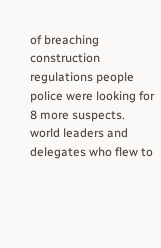of breaching construction regulations people police were looking for 8 more suspects. world leaders and delegates who flew to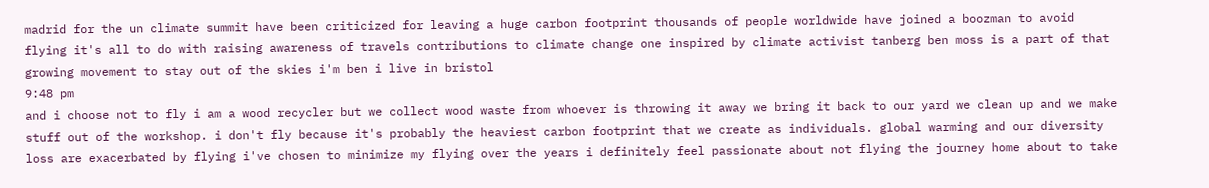madrid for the un climate summit have been criticized for leaving a huge carbon footprint thousands of people worldwide have joined a boozman to avoid flying it's all to do with raising awareness of travels contributions to climate change one inspired by climate activist tanberg ben moss is a part of that growing movement to stay out of the skies i'm ben i live in bristol
9:48 pm
and i choose not to fly i am a wood recycler but we collect wood waste from whoever is throwing it away we bring it back to our yard we clean up and we make stuff out of the workshop. i don't fly because it's probably the heaviest carbon footprint that we create as individuals. global warming and our diversity loss are exacerbated by flying i've chosen to minimize my flying over the years i definitely feel passionate about not flying the journey home about to take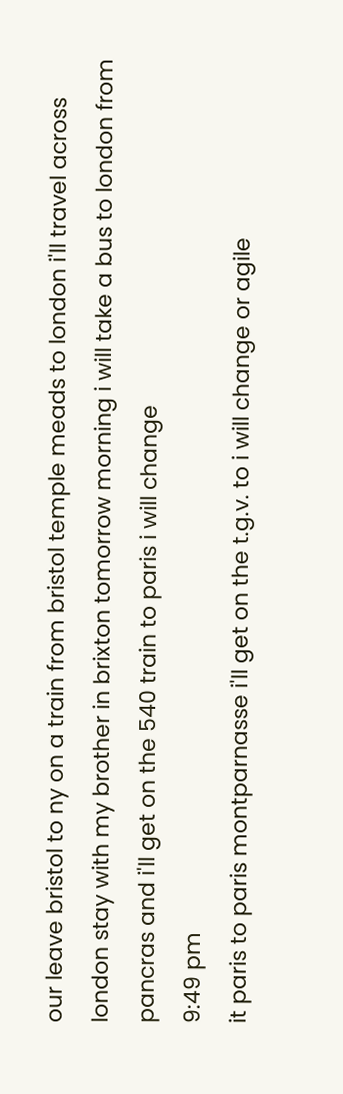our leave bristol to ny on a train from bristol temple meads to london i'll travel across london stay with my brother in brixton tomorrow morning i will take a bus to london from pancras and i'll get on the 540 train to paris i will change
9:49 pm
it paris to paris montparnasse i'll get on the t.g.v. to i will change or agile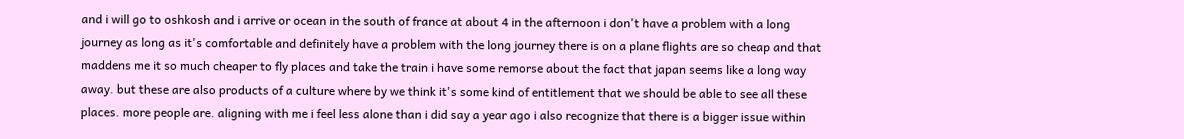and i will go to oshkosh and i arrive or ocean in the south of france at about 4 in the afternoon i don't have a problem with a long journey as long as it's comfortable and definitely have a problem with the long journey there is on a plane flights are so cheap and that maddens me it so much cheaper to fly places and take the train i have some remorse about the fact that japan seems like a long way away. but these are also products of a culture where by we think it's some kind of entitlement that we should be able to see all these places. more people are. aligning with me i feel less alone than i did say a year ago i also recognize that there is a bigger issue within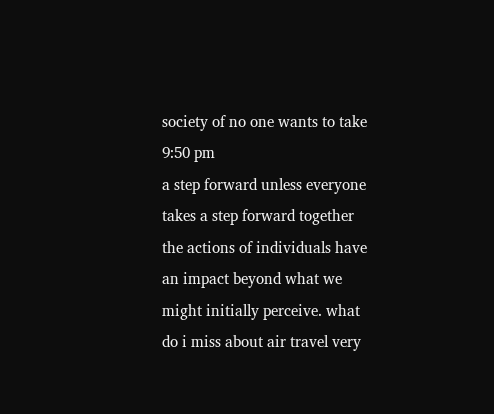society of no one wants to take
9:50 pm
a step forward unless everyone takes a step forward together the actions of individuals have an impact beyond what we might initially perceive. what do i miss about air travel very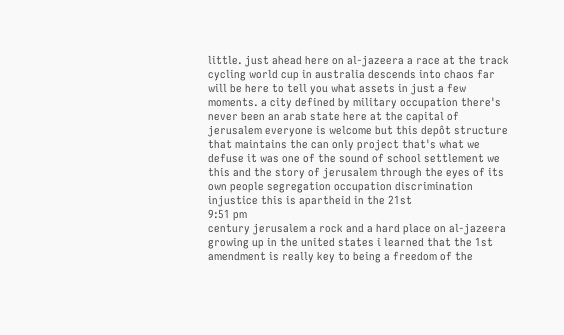little. just ahead here on al-jazeera a race at the track cycling world cup in australia descends into chaos far will be here to tell you what assets in just a few moments. a city defined by military occupation there's never been an arab state here at the capital of jerusalem everyone is welcome but this depôt structure that maintains the can only project that's what we defuse it was one of the sound of school settlement we this and the story of jerusalem through the eyes of its own people segregation occupation discrimination injustice this is apartheid in the 21st
9:51 pm
century jerusalem a rock and a hard place on al-jazeera growing up in the united states i learned that the 1st amendment is really key to being a freedom of the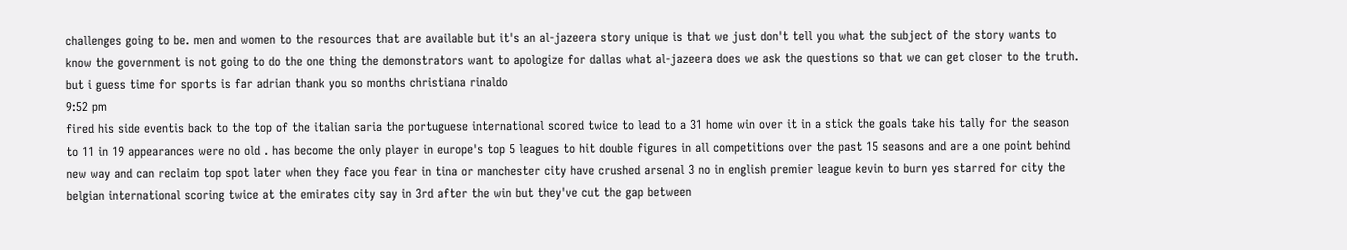challenges going to be. men and women to the resources that are available but it's an al-jazeera story unique is that we just don't tell you what the subject of the story wants to know the government is not going to do the one thing the demonstrators want to apologize for dallas what al-jazeera does we ask the questions so that we can get closer to the truth. but i guess time for sports is far adrian thank you so months christiana rinaldo
9:52 pm
fired his side eventis back to the top of the italian saria the portuguese international scored twice to lead to a 31 home win over it in a stick the goals take his tally for the season to 11 in 19 appearances were no old . has become the only player in europe's top 5 leagues to hit double figures in all competitions over the past 15 seasons and are a one point behind new way and can reclaim top spot later when they face you fear in tina or manchester city have crushed arsenal 3 no in english premier league kevin to burn yes starred for city the belgian international scoring twice at the emirates city say in 3rd after the win but they've cut the gap between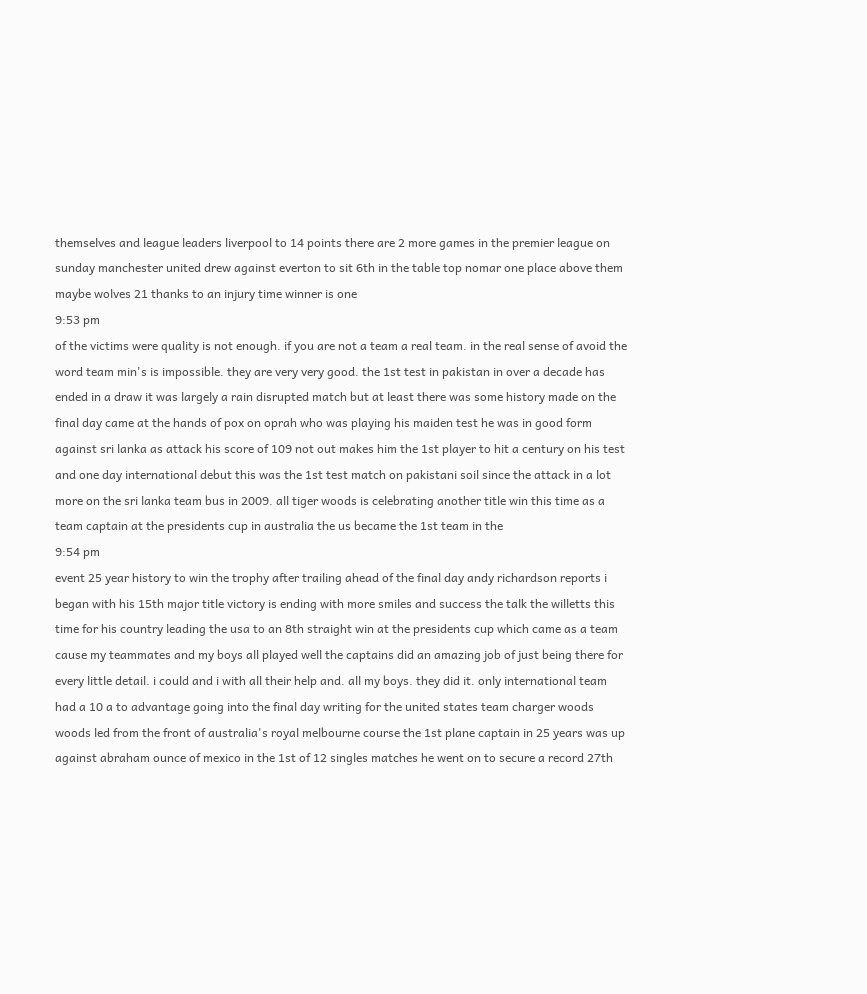themselves and league leaders liverpool to 14 points there are 2 more games in the premier league on sunday manchester united drew against everton to sit 6th in the table top nomar one place above them maybe wolves 21 thanks to an injury time winner is one
9:53 pm
of the victims were quality is not enough. if you are not a team a real team. in the real sense of avoid the word team min's is impossible. they are very very good. the 1st test in pakistan in over a decade has ended in a draw it was largely a rain disrupted match but at least there was some history made on the final day came at the hands of pox on oprah who was playing his maiden test he was in good form against sri lanka as attack his score of 109 not out makes him the 1st player to hit a century on his test and one day international debut this was the 1st test match on pakistani soil since the attack in a lot more on the sri lanka team bus in 2009. all tiger woods is celebrating another title win this time as a team captain at the presidents cup in australia the us became the 1st team in the
9:54 pm
event 25 year history to win the trophy after trailing ahead of the final day andy richardson reports i began with his 15th major title victory is ending with more smiles and success the talk the willetts this time for his country leading the usa to an 8th straight win at the presidents cup which came as a team cause my teammates and my boys all played well the captains did an amazing job of just being there for every little detail. i could and i with all their help and. all my boys. they did it. only international team had a 10 a to advantage going into the final day writing for the united states team charger woods woods led from the front of australia's royal melbourne course the 1st plane captain in 25 years was up against abraham ounce of mexico in the 1st of 12 singles matches he went on to secure a record 27th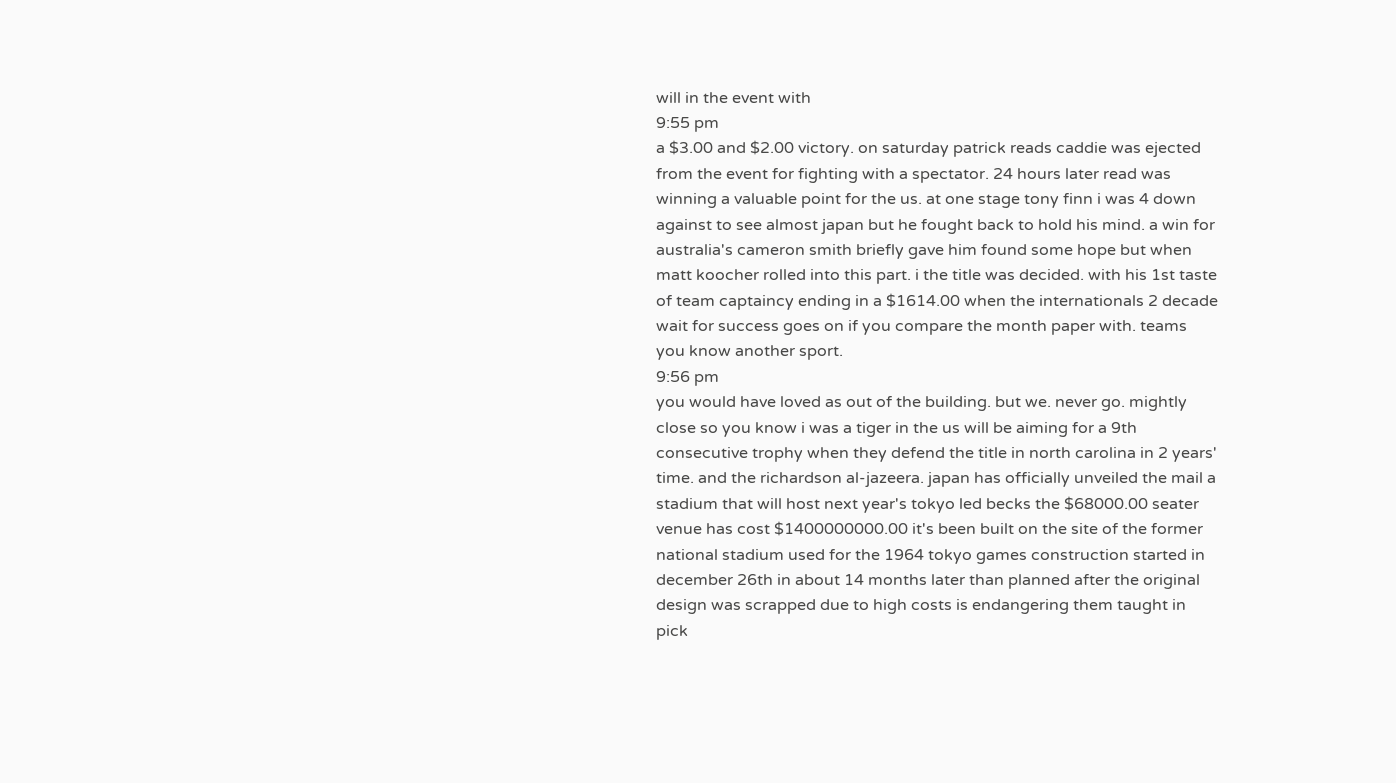will in the event with
9:55 pm
a $3.00 and $2.00 victory. on saturday patrick reads caddie was ejected from the event for fighting with a spectator. 24 hours later read was winning a valuable point for the us. at one stage tony finn i was 4 down against to see almost japan but he fought back to hold his mind. a win for australia's cameron smith briefly gave him found some hope but when matt koocher rolled into this part. i the title was decided. with his 1st taste of team captaincy ending in a $1614.00 when the internationals 2 decade wait for success goes on if you compare the month paper with. teams you know another sport.
9:56 pm
you would have loved as out of the building. but we. never go. mightly close so you know i was a tiger in the us will be aiming for a 9th consecutive trophy when they defend the title in north carolina in 2 years' time. and the richardson al-jazeera. japan has officially unveiled the mail a stadium that will host next year's tokyo led becks the $68000.00 seater venue has cost $1400000000.00 it's been built on the site of the former national stadium used for the 1964 tokyo games construction started in december 26th in about 14 months later than planned after the original design was scrapped due to high costs is endangering them taught in pick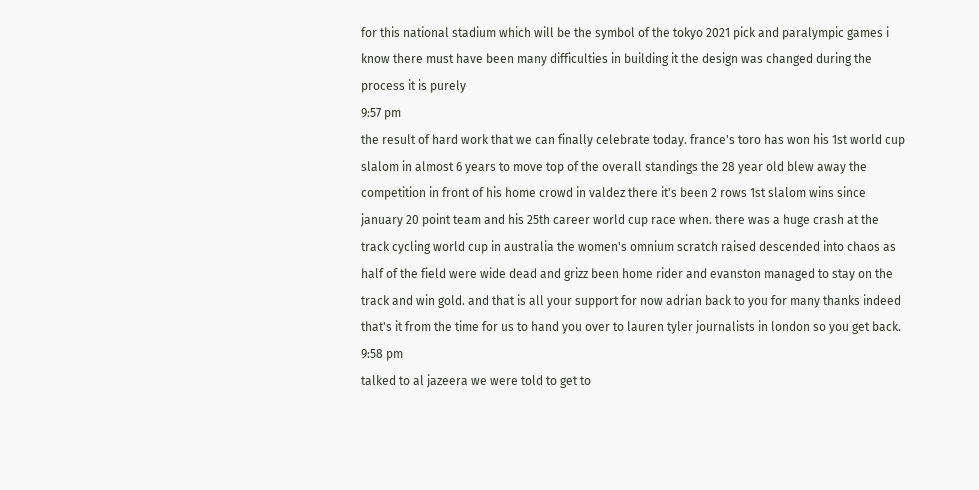for this national stadium which will be the symbol of the tokyo 2021 pick and paralympic games i know there must have been many difficulties in building it the design was changed during the process it is purely
9:57 pm
the result of hard work that we can finally celebrate today. france's toro has won his 1st world cup slalom in almost 6 years to move top of the overall standings the 28 year old blew away the competition in front of his home crowd in valdez there it's been 2 rows 1st slalom wins since january 20 point team and his 25th career world cup race when. there was a huge crash at the track cycling world cup in australia the women's omnium scratch raised descended into chaos as half of the field were wide dead and grizz been home rider and evanston managed to stay on the track and win gold. and that is all your support for now adrian back to you for many thanks indeed that's it from the time for us to hand you over to lauren tyler journalists in london so you get back.
9:58 pm
talked to al jazeera we were told to get to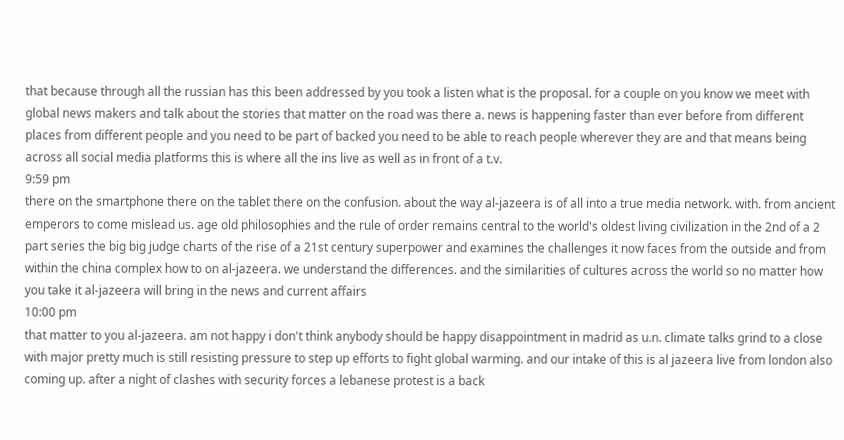that because through all the russian has this been addressed by you took a listen what is the proposal. for a couple on you know we meet with global news makers and talk about the stories that matter on the road was there a. news is happening faster than ever before from different places from different people and you need to be part of backed you need to be able to reach people wherever they are and that means being across all social media platforms this is where all the ins live as well as in front of a t.v.
9:59 pm
there on the smartphone there on the tablet there on the confusion. about the way al-jazeera is of all into a true media network. with. from ancient emperors to come mislead us. age old philosophies and the rule of order remains central to the world's oldest living civilization in the 2nd of a 2 part series the big big judge charts of the rise of a 21st century superpower and examines the challenges it now faces from the outside and from within the china complex how to on al-jazeera. we understand the differences. and the similarities of cultures across the world so no matter how you take it al-jazeera will bring in the news and current affairs
10:00 pm
that matter to you al-jazeera. am not happy i don't think anybody should be happy disappointment in madrid as u.n. climate talks grind to a close with major pretty much is still resisting pressure to step up efforts to fight global warming. and our intake of this is al jazeera live from london also coming up. after a night of clashes with security forces a lebanese protest is a back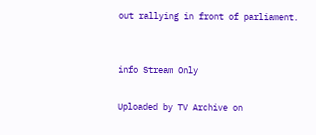out rallying in front of parliament.


info Stream Only

Uploaded by TV Archive on